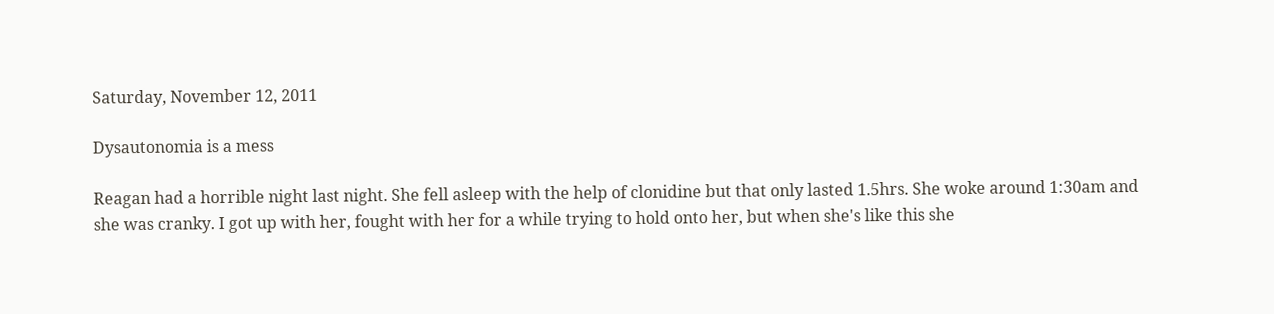Saturday, November 12, 2011

Dysautonomia is a mess

Reagan had a horrible night last night. She fell asleep with the help of clonidine but that only lasted 1.5hrs. She woke around 1:30am and she was cranky. I got up with her, fought with her for a while trying to hold onto her, but when she's like this she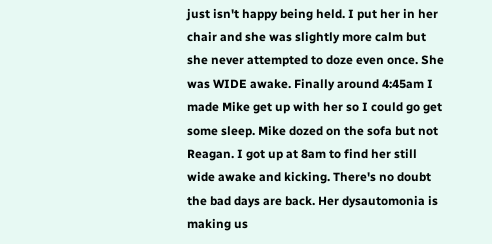just isn't happy being held. I put her in her chair and she was slightly more calm but she never attempted to doze even once. She was WIDE awake. Finally around 4:45am I made Mike get up with her so I could go get some sleep. Mike dozed on the sofa but not Reagan. I got up at 8am to find her still wide awake and kicking. There's no doubt the bad days are back. Her dysautomonia is making us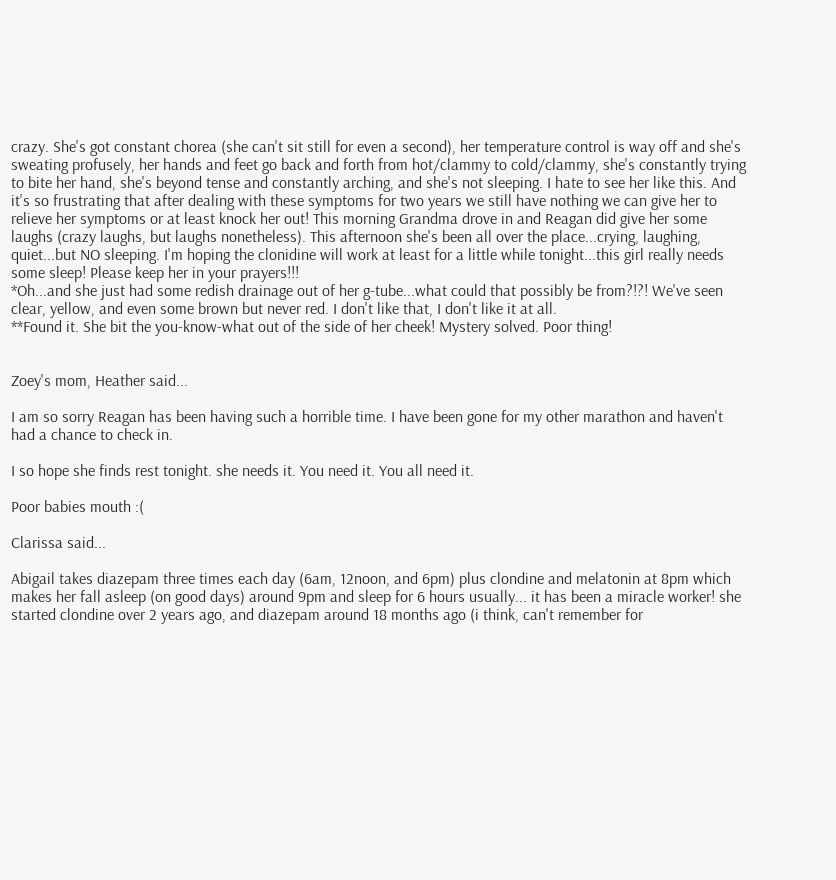crazy. She's got constant chorea (she can't sit still for even a second), her temperature control is way off and she's sweating profusely, her hands and feet go back and forth from hot/clammy to cold/clammy, she's constantly trying to bite her hand, she's beyond tense and constantly arching, and she's not sleeping. I hate to see her like this. And it's so frustrating that after dealing with these symptoms for two years we still have nothing we can give her to relieve her symptoms or at least knock her out! This morning Grandma drove in and Reagan did give her some laughs (crazy laughs, but laughs nonetheless). This afternoon she's been all over the place...crying, laughing, quiet...but NO sleeping. I'm hoping the clonidine will work at least for a little while tonight...this girl really needs some sleep! Please keep her in your prayers!!!
*Oh...and she just had some redish drainage out of her g-tube...what could that possibly be from?!?! We've seen clear, yellow, and even some brown but never red. I don't like that, I don't like it at all.
**Found it. She bit the you-know-what out of the side of her cheek! Mystery solved. Poor thing!


Zoey's mom, Heather said...

I am so sorry Reagan has been having such a horrible time. I have been gone for my other marathon and haven't had a chance to check in.

I so hope she finds rest tonight. she needs it. You need it. You all need it.

Poor babies mouth :(

Clarissa said...

Abigail takes diazepam three times each day (6am, 12noon, and 6pm) plus clondine and melatonin at 8pm which makes her fall asleep (on good days) around 9pm and sleep for 6 hours usually... it has been a miracle worker! she started clondine over 2 years ago, and diazepam around 18 months ago (i think, can't remember for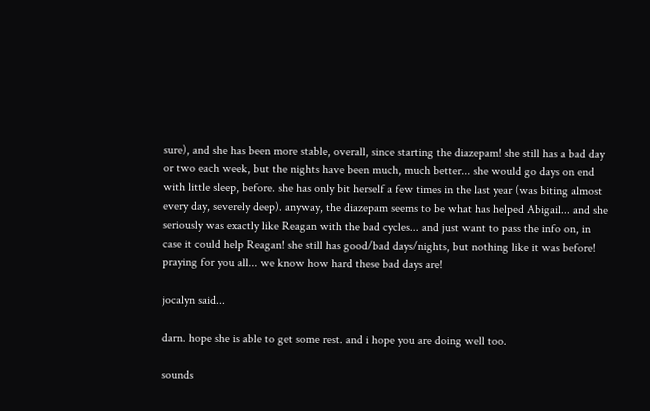sure), and she has been more stable, overall, since starting the diazepam! she still has a bad day or two each week, but the nights have been much, much better... she would go days on end with little sleep, before. she has only bit herself a few times in the last year (was biting almost every day, severely deep). anyway, the diazepam seems to be what has helped Abigail... and she seriously was exactly like Reagan with the bad cycles... and just want to pass the info on, in case it could help Reagan! she still has good/bad days/nights, but nothing like it was before! praying for you all... we know how hard these bad days are!

jocalyn said...

darn. hope she is able to get some rest. and i hope you are doing well too.

sounds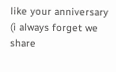like your anniversary (i always forget we share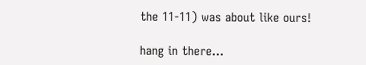the 11-11) was about like ours!

hang in there...